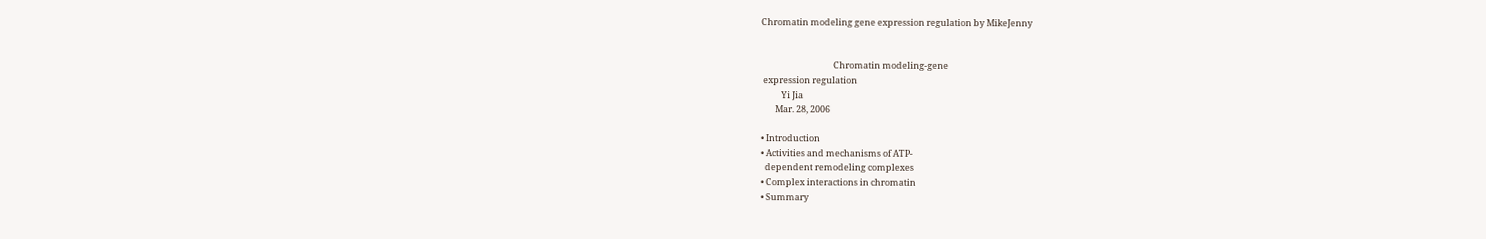Chromatin modeling gene expression regulation by MikeJenny


                                    Chromatin modeling-gene
 expression regulation
          Yi Jia
       Mar. 28, 2006

• Introduction
• Activities and mechanisms of ATP-
  dependent remodeling complexes
• Complex interactions in chromatin
• Summary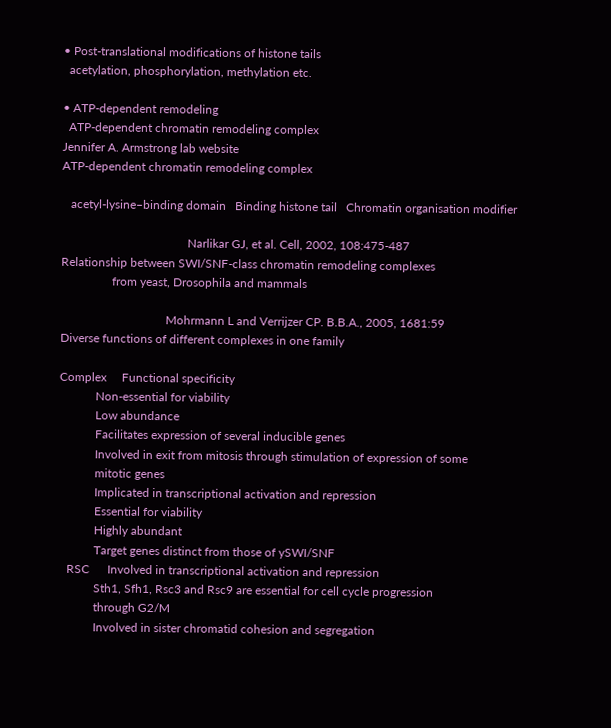• Post-translational modifications of histone tails
  acetylation, phosphorylation, methylation etc.

• ATP-dependent remodeling
  ATP-dependent chromatin remodeling complex
Jennifer A. Armstrong lab website
ATP-dependent chromatin remodeling complex

   acetyl-lysine–binding domain   Binding histone tail   Chromatin organisation modifier

                                          Narlikar GJ, et al. Cell, 2002, 108:475-487
Relationship between SWI/SNF-class chromatin remodeling complexes
                 from yeast, Drosophila and mammals

                                   Mohrmann L and Verrijzer CP. B.B.A., 2005, 1681:59
Diverse functions of different complexes in one family

Complex     Functional specificity
            Non-essential for viability
            Low abundance
            Facilitates expression of several inducible genes
            Involved in exit from mitosis through stimulation of expression of some
            mitotic genes
            Implicated in transcriptional activation and repression
            Essential for viability
            Highly abundant
            Target genes distinct from those of ySWI/SNF
   RSC      Involved in transcriptional activation and repression
            Sth1, Sfh1, Rsc3 and Rsc9 are essential for cell cycle progression
            through G2/M
            Involved in sister chromatid cohesion and segregation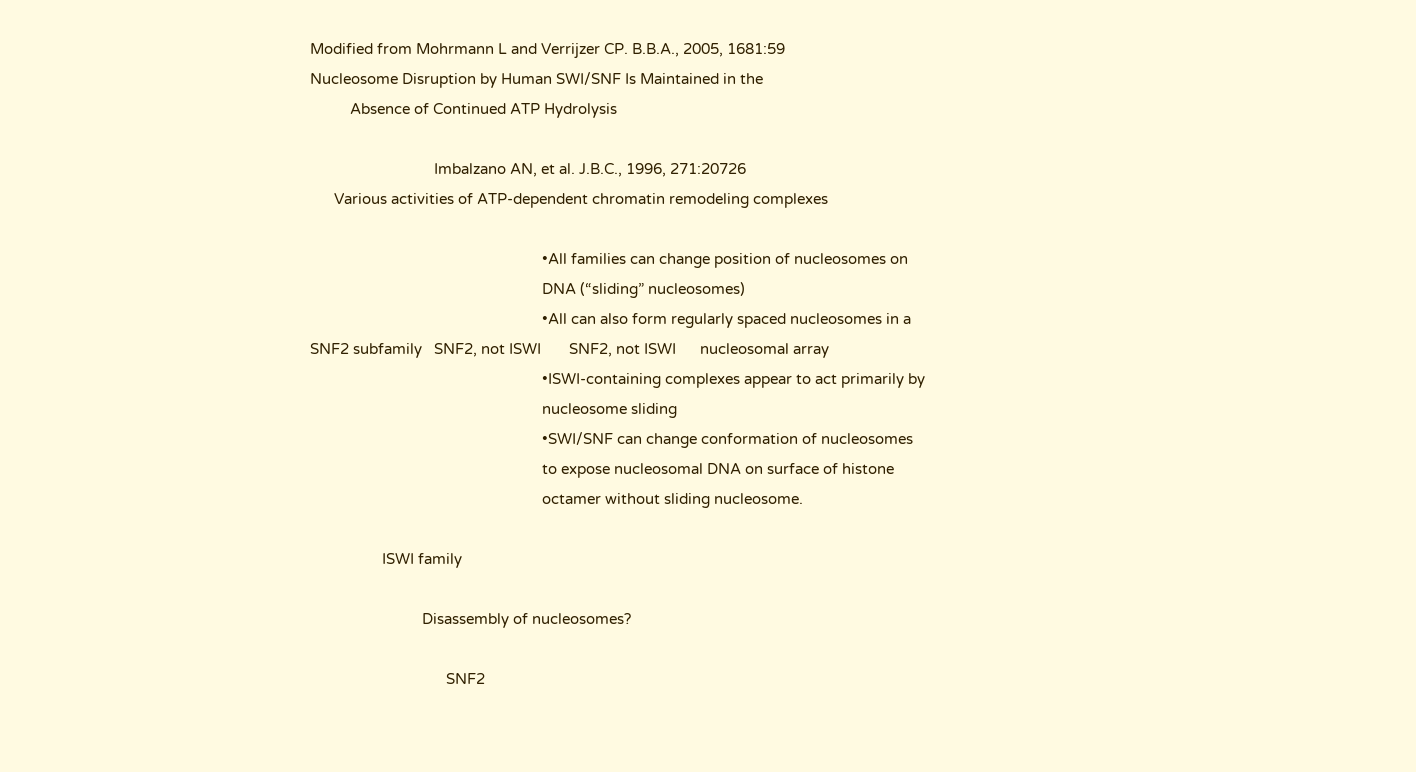Modified from Mohrmann L and Verrijzer CP. B.B.A., 2005, 1681:59
Nucleosome Disruption by Human SWI/SNF Is Maintained in the
          Absence of Continued ATP Hydrolysis

                               Imbalzano AN, et al. J.B.C., 1996, 271:20726
      Various activities of ATP-dependent chromatin remodeling complexes

                                                          •All families can change position of nucleosomes on
                                                          DNA (“sliding” nucleosomes)
                                                          •All can also form regularly spaced nucleosomes in a
SNF2 subfamily   SNF2, not ISWI       SNF2, not ISWI      nucleosomal array
                                                          •ISWI-containing complexes appear to act primarily by
                                                          nucleosome sliding
                                                          •SWI/SNF can change conformation of nucleosomes
                                                          to expose nucleosomal DNA on surface of histone
                                                          octamer without sliding nucleosome.

                  ISWI family

                            Disassembly of nucleosomes?

                                  SNF2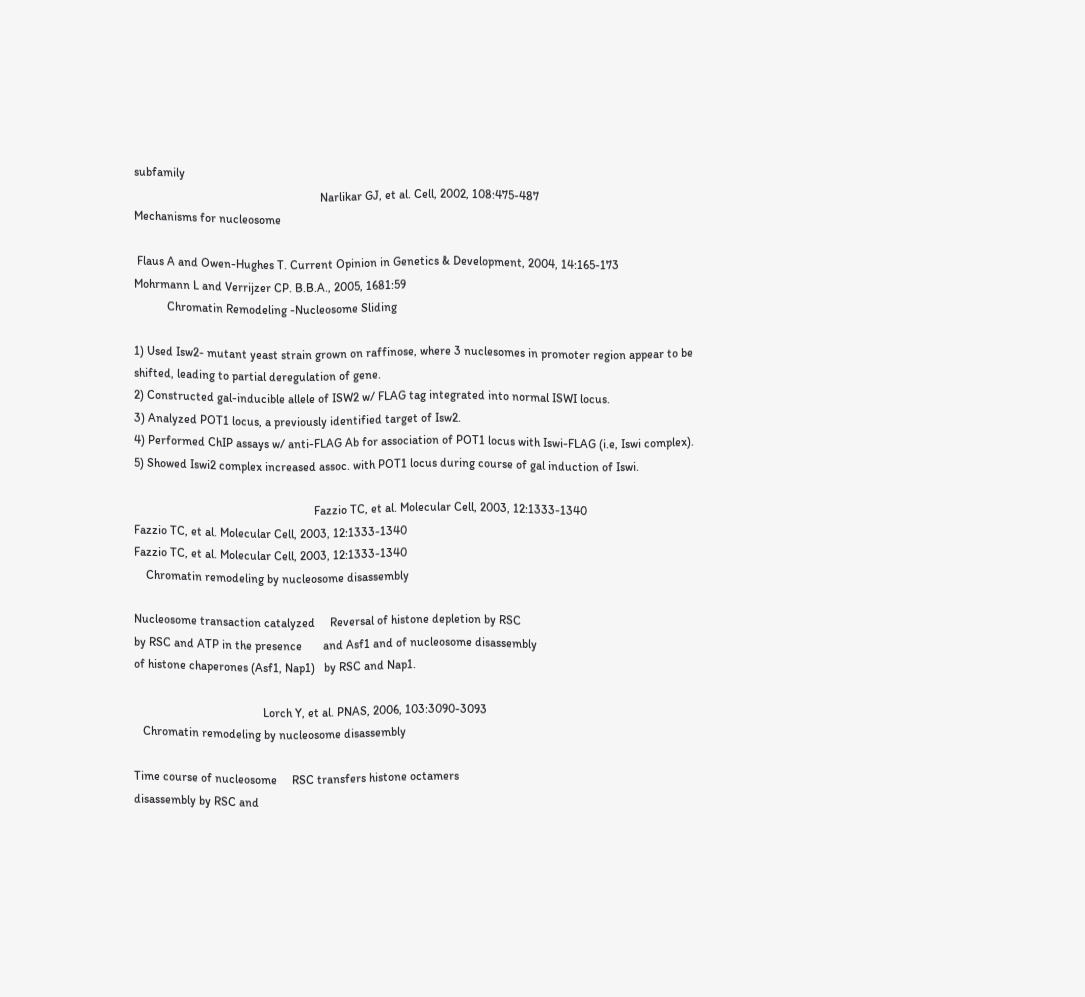subfamily
                                                              Narlikar GJ, et al. Cell, 2002, 108:475-487
Mechanisms for nucleosome

 Flaus A and Owen-Hughes T. Current Opinion in Genetics & Development, 2004, 14:165-173
Mohrmann L and Verrijzer CP. B.B.A., 2005, 1681:59
           Chromatin Remodeling -Nucleosome Sliding

1) Used Isw2- mutant yeast strain grown on raffinose, where 3 nuclesomes in promoter region appear to be
shifted, leading to partial deregulation of gene.
2) Constructed gal-inducible allele of ISW2 w/ FLAG tag integrated into normal ISWI locus.
3) Analyzed POT1 locus, a previously identified target of Isw2.
4) Performed ChIP assays w/ anti-FLAG Ab for association of POT1 locus with Iswi-FLAG (i.e, Iswi complex).
5) Showed Iswi2 complex increased assoc. with POT1 locus during course of gal induction of Iswi.

                                                            Fazzio TC, et al. Molecular Cell, 2003, 12:1333-1340
Fazzio TC, et al. Molecular Cell, 2003, 12:1333-1340
Fazzio TC, et al. Molecular Cell, 2003, 12:1333-1340
    Chromatin remodeling by nucleosome disassembly

Nucleosome transaction catalyzed     Reversal of histone depletion by RSC
by RSC and ATP in the presence       and Asf1 and of nucleosome disassembly
of histone chaperones (Asf1, Nap1)   by RSC and Nap1.

                                           Lorch Y, et al. PNAS, 2006, 103:3090-3093
   Chromatin remodeling by nucleosome disassembly

Time course of nucleosome     RSC transfers histone octamers
disassembly by RSC and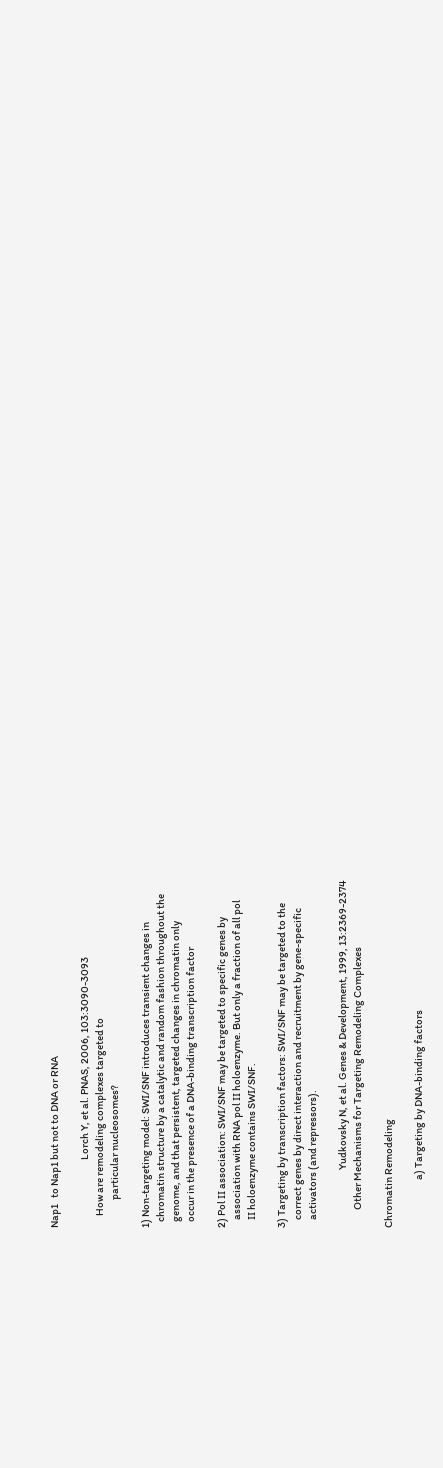Nap1   to Nap1 but not to DNA or RNA

                                  Lorch Y, et al. PNAS, 2006, 103:3090-3093
      How are remodeling complexes targeted to
              particular nucleosomes?

1) Non-targeting model: SWI/SNF introduces transient changes in
   chromatin structure by a catalytic and random fashion throughout the
   genome, and that persistent, targeted changes in chromatin only
   occur in the presence of a DNA-binding transcription factor

2) Pol II association: SWI/SNF may be targeted to specific genes by
    association with RNA pol II holoenzyme. But only a fraction of all pol
    II holoenzyme contains SWI/SNF.

3) Targeting by transcription factors: SWI/SNF may be targeted to the
    correct genes by direct interaction and recruitment by gene-specific
    activators (and repressors).

                             Yudkovsky N, et al. Genes & Development, 1999, 13:2369-2374
         Other Mechanisms for Targeting Remodeling Complexes

Chromatin Remodeling

                        a) Targeting by DNA-binding factors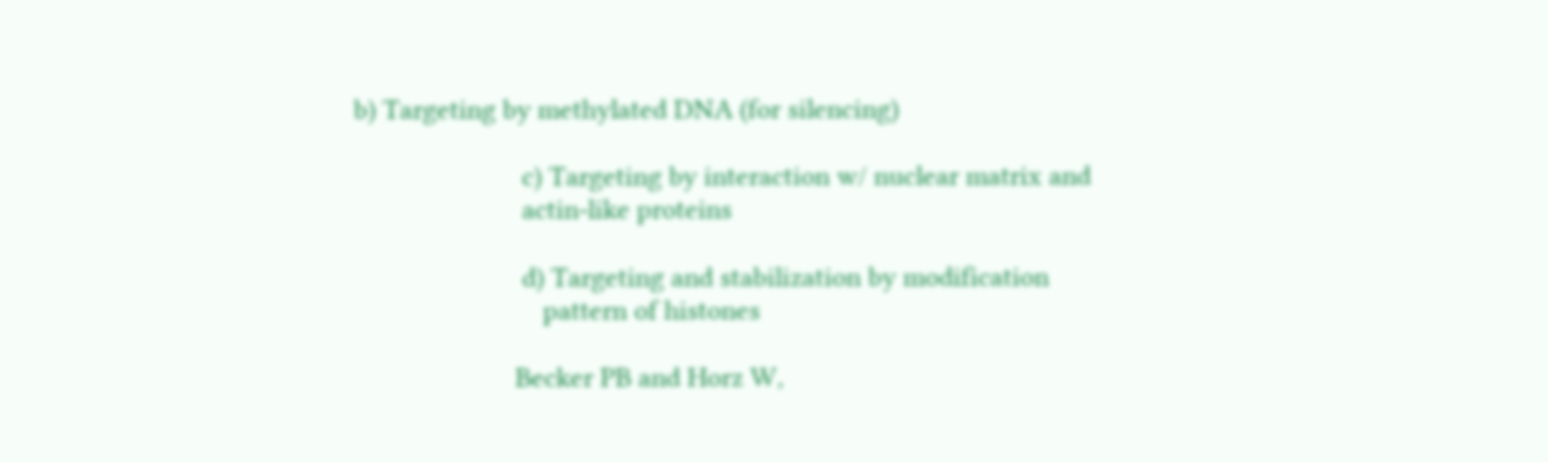b) Targeting by methylated DNA (for silencing)

                        c) Targeting by interaction w/ nuclear matrix and
                        actin-like proteins

                        d) Targeting and stabilization by modification
                           pattern of histones

                       Becker PB and Horz W,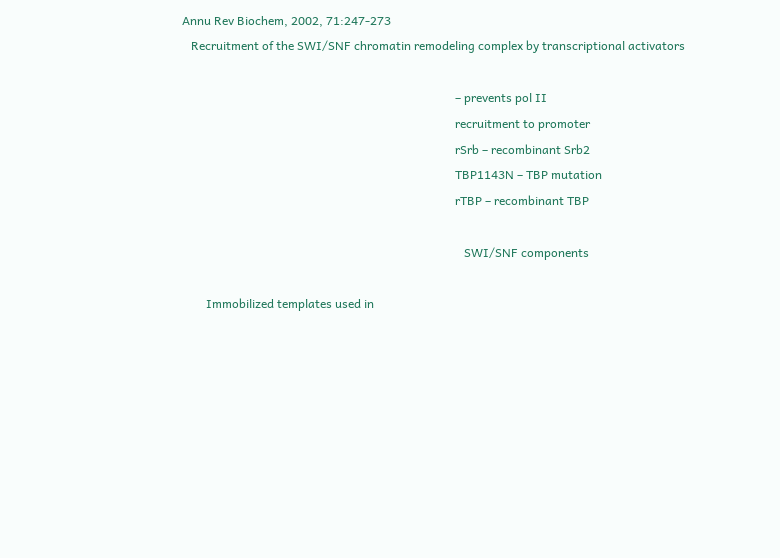Annu Rev Biochem, 2002, 71:247-273
   Recruitment of the SWI/SNF chromatin remodeling complex by transcriptional activators

                                                                                           – prevents pol II
                                                                                           recruitment to promoter
                                                                                           rSrb – recombinant Srb2
                                                                                           TBP1143N – TBP mutation
                                                                                           rTBP – recombinant TBP

                                                                                              SWI/SNF components

        Immobilized templates used in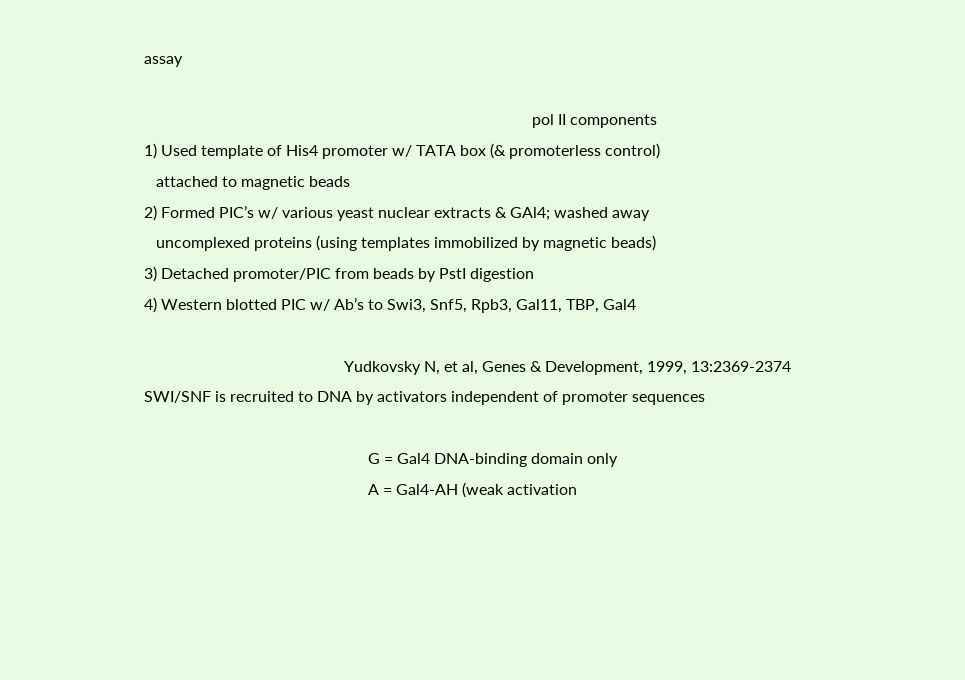assay

                                                                                                 pol II components
1) Used template of His4 promoter w/ TATA box (& promoterless control)
   attached to magnetic beads
2) Formed PIC’s w/ various yeast nuclear extracts & GAl4; washed away
   uncomplexed proteins (using templates immobilized by magnetic beads)
3) Detached promoter/PIC from beads by PstI digestion
4) Western blotted PIC w/ Ab’s to Swi3, Snf5, Rpb3, Gal11, TBP, Gal4

                                                  Yudkovsky N, et al, Genes & Development, 1999, 13:2369-2374
SWI/SNF is recruited to DNA by activators independent of promoter sequences

                                                        G = Gal4 DNA-binding domain only
                                                        A = Gal4-AH (weak activation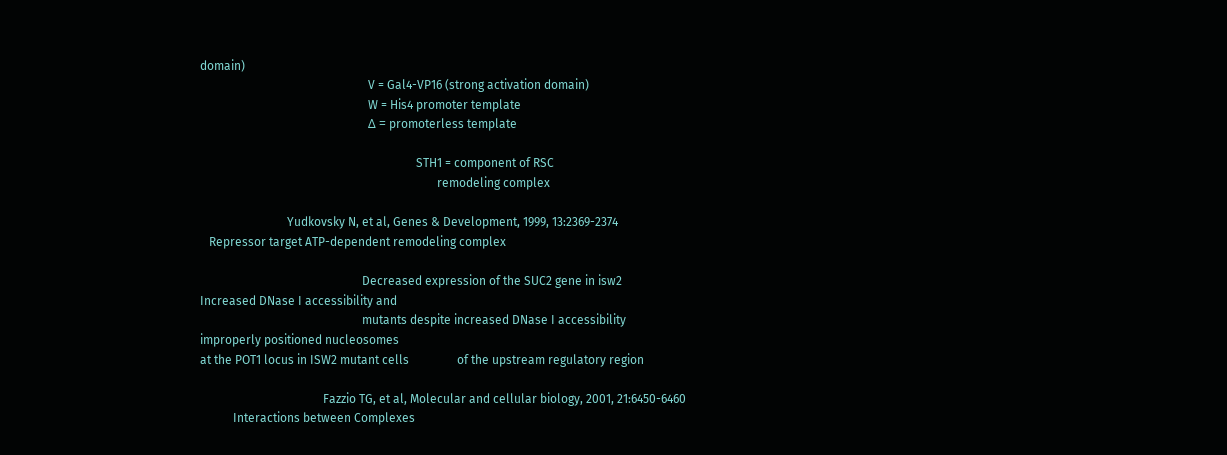domain)
                                                        V = Gal4-VP16 (strong activation domain)
                                                        W = His4 promoter template
                                                        Δ = promoterless template

                                                                        STH1 = component of RSC
                                                                               remodeling complex

                             Yudkovsky N, et al, Genes & Development, 1999, 13:2369-2374
   Repressor target ATP-dependent remodeling complex

                                                      Decreased expression of the SUC2 gene in isw2
Increased DNase I accessibility and
                                                      mutants despite increased DNase I accessibility
improperly positioned nucleosomes
at the POT1 locus in ISW2 mutant cells                of the upstream regulatory region

                                         Fazzio TG, et al, Molecular and cellular biology, 2001, 21:6450-6460
           Interactions between Complexes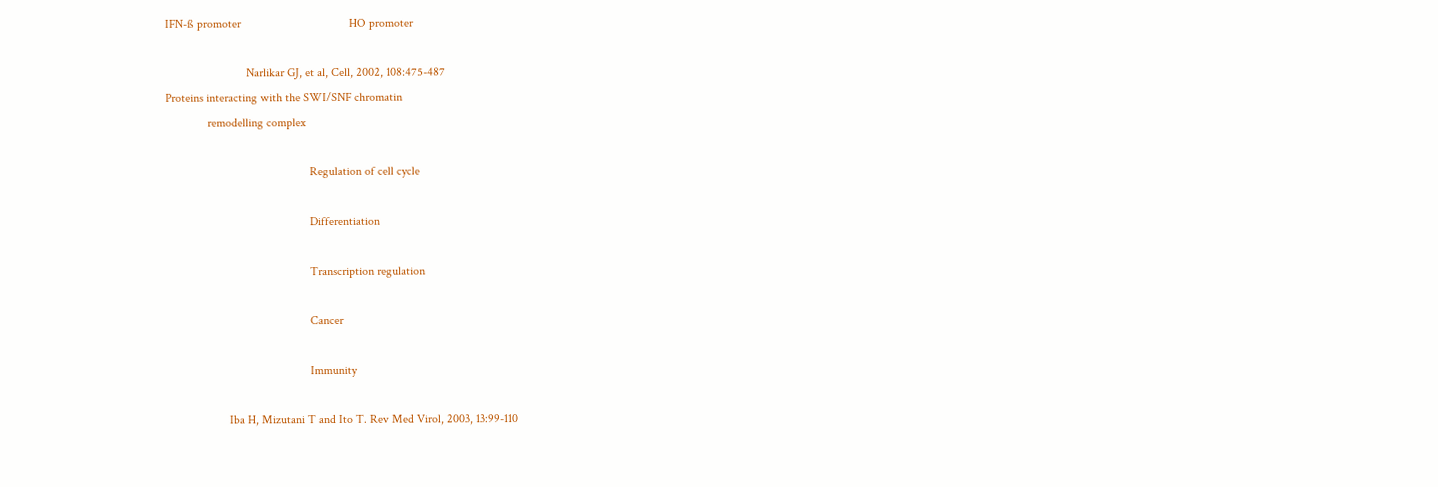IFN-ß promoter                                    HO promoter

                           Narlikar GJ, et al, Cell, 2002, 108:475-487
Proteins interacting with the SWI/SNF chromatin
              remodelling complex

                                                Regulation of cell cycle

                                                Differentiation

                                                Transcription regulation

                                                Cancer

                                                Immunity

                     Iba H, Mizutani T and Ito T. Rev Med Virol, 2003, 13:99-110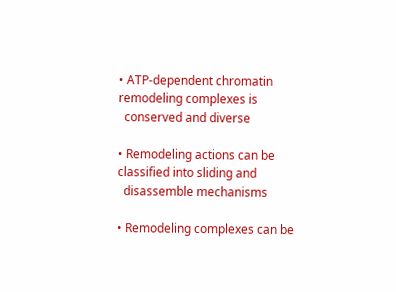• ATP-dependent chromatin remodeling complexes is
  conserved and diverse

• Remodeling actions can be classified into sliding and
  disassemble mechanisms

• Remodeling complexes can be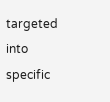targeted into specific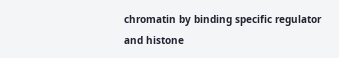chromatin by binding specific regulator and histone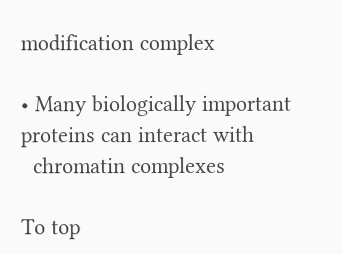modification complex

• Many biologically important proteins can interact with
  chromatin complexes

To top